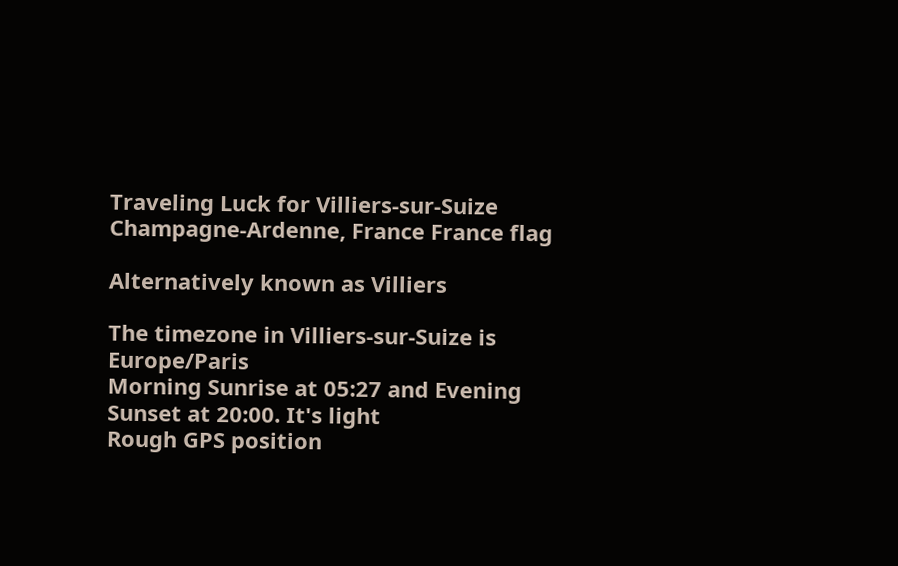Traveling Luck for Villiers-sur-Suize Champagne-Ardenne, France France flag

Alternatively known as Villiers

The timezone in Villiers-sur-Suize is Europe/Paris
Morning Sunrise at 05:27 and Evening Sunset at 20:00. It's light
Rough GPS position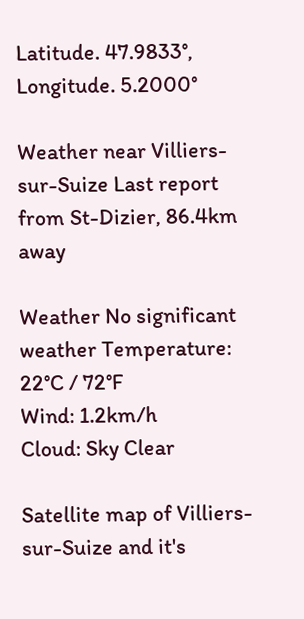Latitude. 47.9833°, Longitude. 5.2000°

Weather near Villiers-sur-Suize Last report from St-Dizier, 86.4km away

Weather No significant weather Temperature: 22°C / 72°F
Wind: 1.2km/h
Cloud: Sky Clear

Satellite map of Villiers-sur-Suize and it's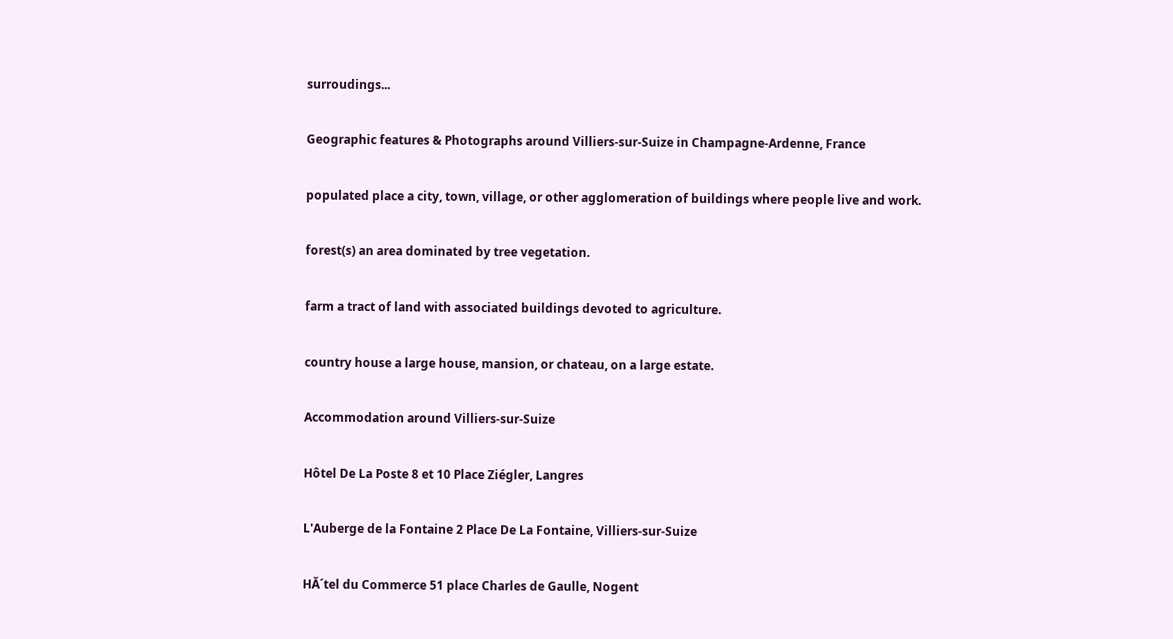surroudings...

Geographic features & Photographs around Villiers-sur-Suize in Champagne-Ardenne, France

populated place a city, town, village, or other agglomeration of buildings where people live and work.

forest(s) an area dominated by tree vegetation.

farm a tract of land with associated buildings devoted to agriculture.

country house a large house, mansion, or chateau, on a large estate.

Accommodation around Villiers-sur-Suize

Hôtel De La Poste 8 et 10 Place Ziégler, Langres

L'Auberge de la Fontaine 2 Place De La Fontaine, Villiers-sur-Suize

HĂ´tel du Commerce 51 place Charles de Gaulle, Nogent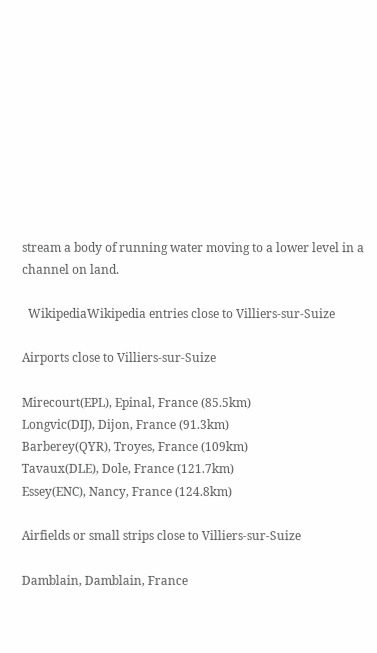stream a body of running water moving to a lower level in a channel on land.

  WikipediaWikipedia entries close to Villiers-sur-Suize

Airports close to Villiers-sur-Suize

Mirecourt(EPL), Epinal, France (85.5km)
Longvic(DIJ), Dijon, France (91.3km)
Barberey(QYR), Troyes, France (109km)
Tavaux(DLE), Dole, France (121.7km)
Essey(ENC), Nancy, France (124.8km)

Airfields or small strips close to Villiers-sur-Suize

Damblain, Damblain, France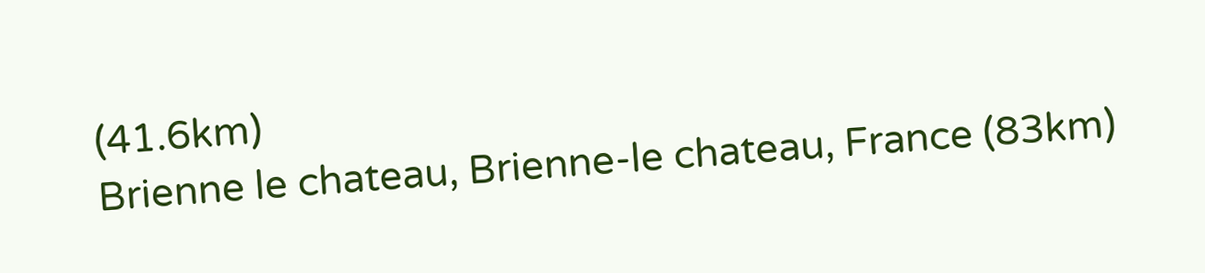(41.6km)
Brienne le chateau, Brienne-le chateau, France (83km)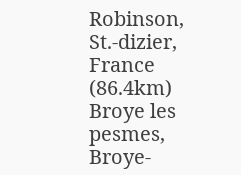Robinson, St.-dizier, France (86.4km)
Broye les pesmes, Broye-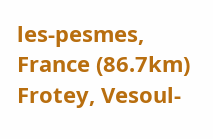les-pesmes, France (86.7km)
Frotey, Vesoul-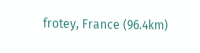frotey, France (96.4km)